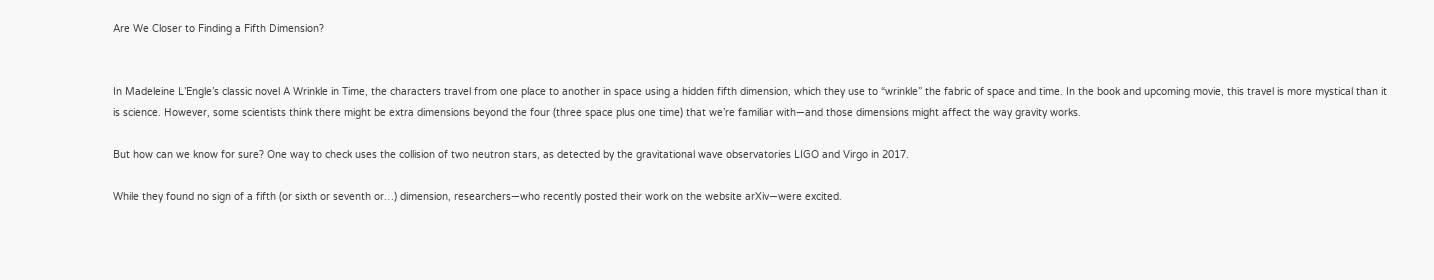Are We Closer to Finding a Fifth Dimension?


In Madeleine L’Engle’s classic novel A Wrinkle in Time, the characters travel from one place to another in space using a hidden fifth dimension, which they use to “wrinkle” the fabric of space and time. In the book and upcoming movie, this travel is more mystical than it is science. However, some scientists think there might be extra dimensions beyond the four (three space plus one time) that we’re familiar with—and those dimensions might affect the way gravity works.

But how can we know for sure? One way to check uses the collision of two neutron stars, as detected by the gravitational wave observatories LIGO and Virgo in 2017.

While they found no sign of a fifth (or sixth or seventh or…) dimension, researchers—who recently posted their work on the website arXiv—were excited.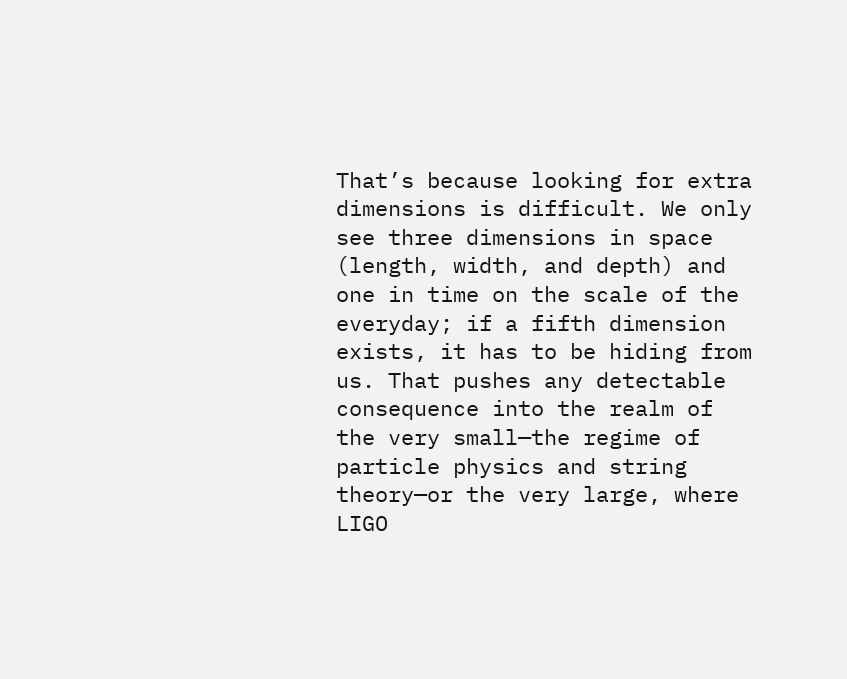That’s because looking for extra dimensions is difficult. We only see three dimensions in space (length, width, and depth) and one in time on the scale of the everyday; if a fifth dimension exists, it has to be hiding from us. That pushes any detectable consequence into the realm of the very small—the regime of particle physics and string theory—or the very large, where LIGO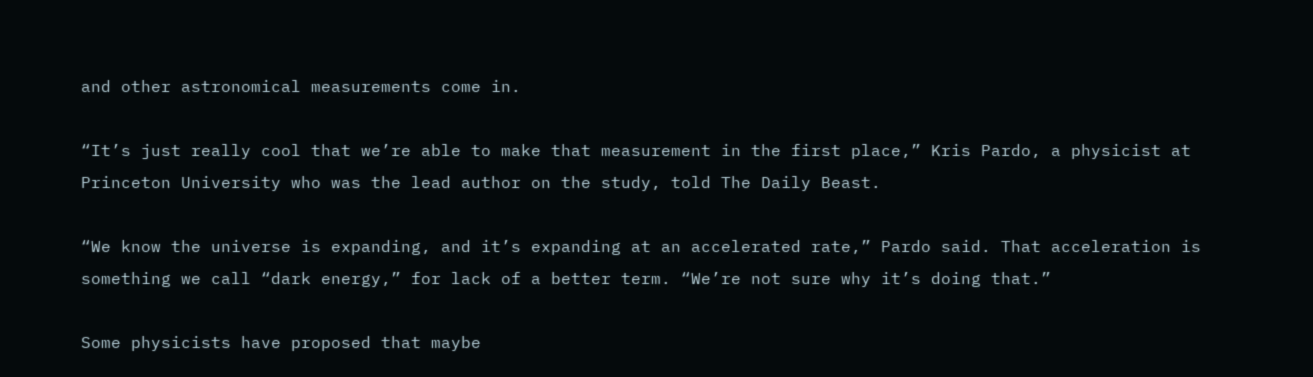and other astronomical measurements come in.

“It’s just really cool that we’re able to make that measurement in the first place,” Kris Pardo, a physicist at Princeton University who was the lead author on the study, told The Daily Beast.

“We know the universe is expanding, and it’s expanding at an accelerated rate,” Pardo said. That acceleration is something we call “dark energy,” for lack of a better term. “We’re not sure why it’s doing that.”

Some physicists have proposed that maybe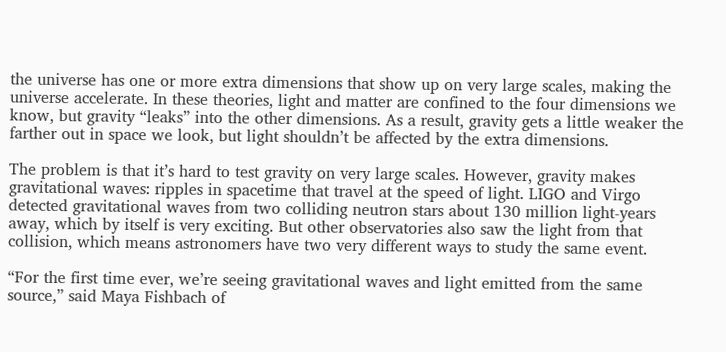the universe has one or more extra dimensions that show up on very large scales, making the universe accelerate. In these theories, light and matter are confined to the four dimensions we know, but gravity “leaks” into the other dimensions. As a result, gravity gets a little weaker the farther out in space we look, but light shouldn’t be affected by the extra dimensions.

The problem is that it’s hard to test gravity on very large scales. However, gravity makes gravitational waves: ripples in spacetime that travel at the speed of light. LIGO and Virgo detected gravitational waves from two colliding neutron stars about 130 million light-years away, which by itself is very exciting. But other observatories also saw the light from that collision, which means astronomers have two very different ways to study the same event.

“For the first time ever, we’re seeing gravitational waves and light emitted from the same source,” said Maya Fishbach of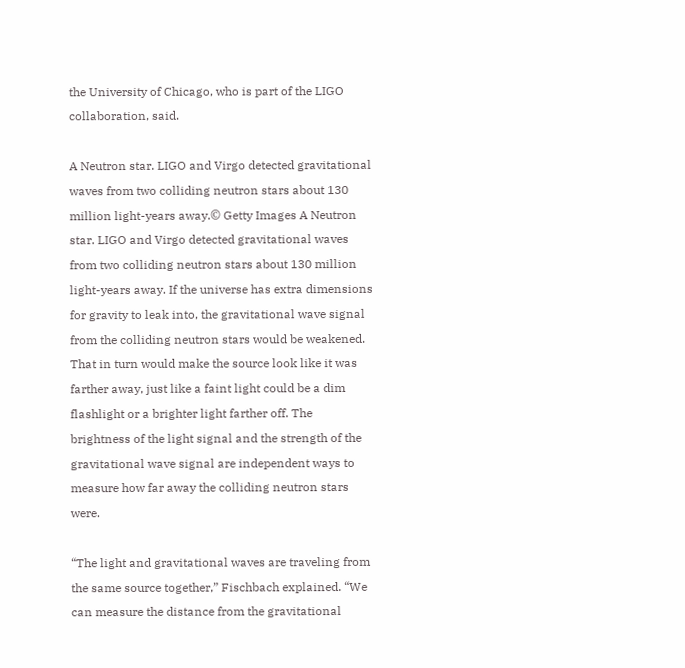the University of Chicago, who is part of the LIGO collaboration, said.

A Neutron star. LIGO and Virgo detected gravitational waves from two colliding neutron stars about 130 million light-years away.© Getty Images A Neutron star. LIGO and Virgo detected gravitational waves from two colliding neutron stars about 130 million light-years away. If the universe has extra dimensions for gravity to leak into, the gravitational wave signal from the colliding neutron stars would be weakened. That in turn would make the source look like it was farther away, just like a faint light could be a dim flashlight or a brighter light farther off. The brightness of the light signal and the strength of the gravitational wave signal are independent ways to measure how far away the colliding neutron stars were.

“The light and gravitational waves are traveling from the same source together,” Fischbach explained. “We can measure the distance from the gravitational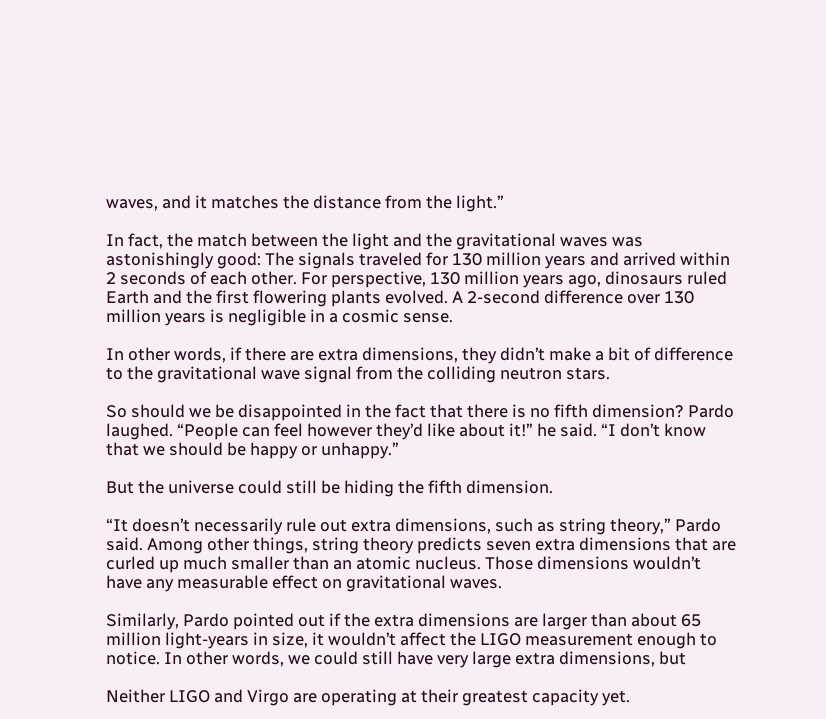waves, and it matches the distance from the light.”

In fact, the match between the light and the gravitational waves was astonishingly good: The signals traveled for 130 million years and arrived within 2 seconds of each other. For perspective, 130 million years ago, dinosaurs ruled Earth and the first flowering plants evolved. A 2-second difference over 130 million years is negligible in a cosmic sense.

In other words, if there are extra dimensions, they didn’t make a bit of difference to the gravitational wave signal from the colliding neutron stars.

So should we be disappointed in the fact that there is no fifth dimension? Pardo laughed. “People can feel however they’d like about it!” he said. “I don’t know that we should be happy or unhappy.”

But the universe could still be hiding the fifth dimension.

“It doesn’t necessarily rule out extra dimensions, such as string theory,” Pardo said. Among other things, string theory predicts seven extra dimensions that are curled up much smaller than an atomic nucleus. Those dimensions wouldn’t have any measurable effect on gravitational waves.

Similarly, Pardo pointed out if the extra dimensions are larger than about 65 million light-years in size, it wouldn’t affect the LIGO measurement enough to notice. In other words, we could still have very large extra dimensions, but

Neither LIGO and Virgo are operating at their greatest capacity yet.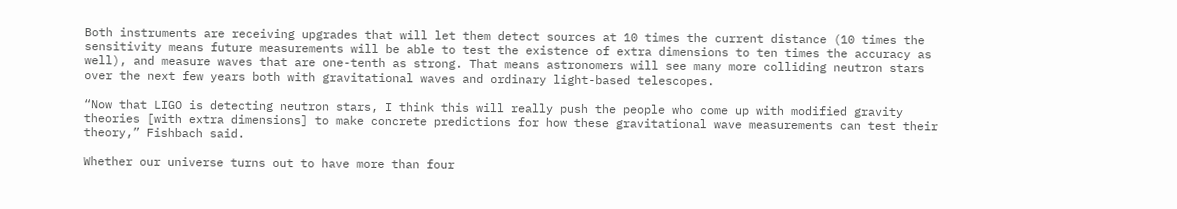Both instruments are receiving upgrades that will let them detect sources at 10 times the current distance (10 times the sensitivity means future measurements will be able to test the existence of extra dimensions to ten times the accuracy as well), and measure waves that are one-tenth as strong. That means astronomers will see many more colliding neutron stars over the next few years both with gravitational waves and ordinary light-based telescopes.

“Now that LIGO is detecting neutron stars, I think this will really push the people who come up with modified gravity theories [with extra dimensions] to make concrete predictions for how these gravitational wave measurements can test their theory,” Fishbach said.

Whether our universe turns out to have more than four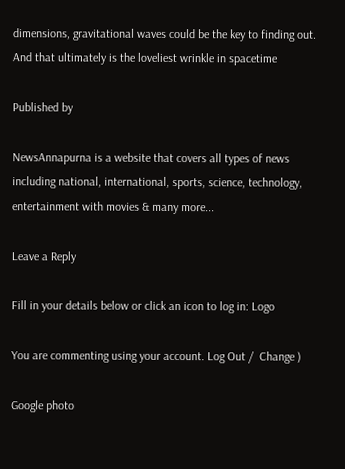dimensions, gravitational waves could be the key to finding out. And that ultimately is the loveliest wrinkle in spacetime

Published by

NewsAnnapurna is a website that covers all types of news including national, international, sports, science, technology, entertainment with movies & many more...

Leave a Reply

Fill in your details below or click an icon to log in: Logo

You are commenting using your account. Log Out /  Change )

Google photo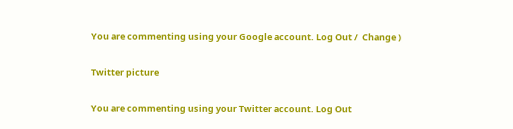You are commenting using your Google account. Log Out /  Change )

Twitter picture

You are commenting using your Twitter account. Log Out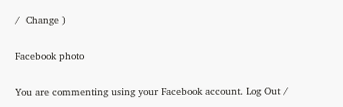/  Change )

Facebook photo

You are commenting using your Facebook account. Log Out /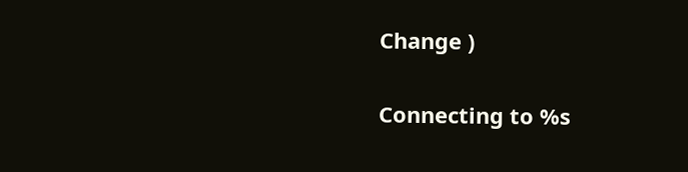Change )

Connecting to %s